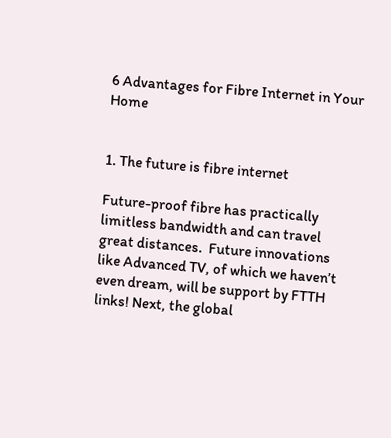6 Advantages for Fibre Internet in Your Home


1. The future is fibre internet

Future-proof fibre has practically limitless bandwidth and can travel great distances.  Future innovations like Advanced TV, of which we haven’t even dream, will be support by FTTH links! Next, the global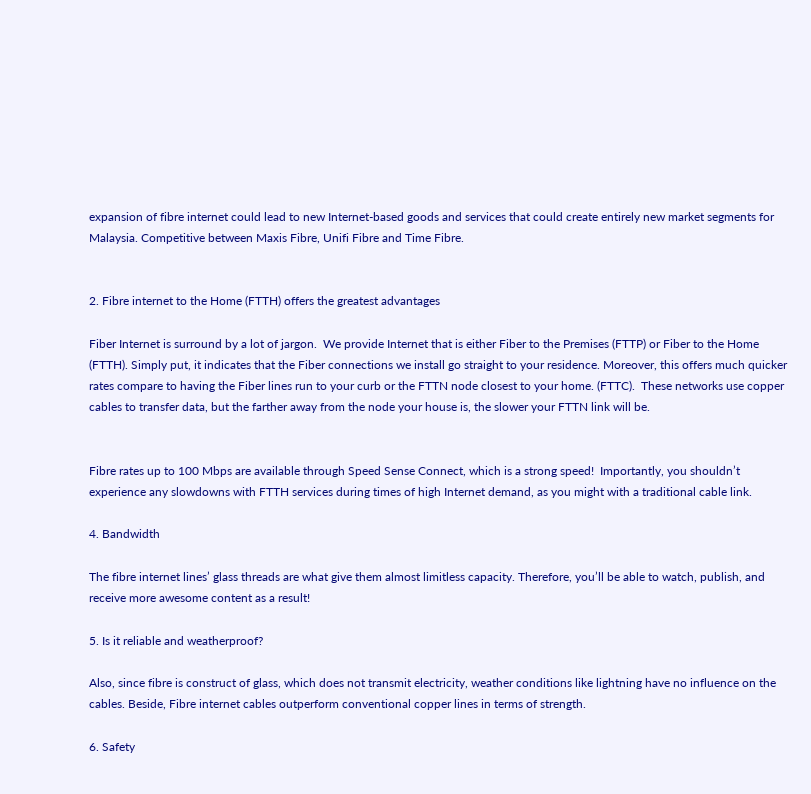expansion of fibre internet could lead to new Internet-based goods and services that could create entirely new market segments for Malaysia. Competitive between Maxis Fibre, Unifi Fibre and Time Fibre.


2. Fibre internet to the Home (FTTH) offers the greatest advantages

Fiber Internet is surround by a lot of jargon.  We provide Internet that is either Fiber to the Premises (FTTP) or Fiber to the Home (FTTH). Simply put, it indicates that the Fiber connections we install go straight to your residence. Moreover, this offers much quicker rates compare to having the Fiber lines run to your curb or the FTTN node closest to your home. (FTTC).  These networks use copper cables to transfer data, but the farther away from the node your house is, the slower your FTTN link will be.


Fibre rates up to 100 Mbps are available through Speed Sense Connect, which is a strong speed!  Importantly, you shouldn’t experience any slowdowns with FTTH services during times of high Internet demand, as you might with a traditional cable link.

4. Bandwidth

The fibre internet lines’ glass threads are what give them almost limitless capacity. Therefore, you’ll be able to watch, publish, and receive more awesome content as a result!

5. Is it reliable and weatherproof?

Also, since fibre is construct of glass, which does not transmit electricity, weather conditions like lightning have no influence on the cables. Beside, Fibre internet cables outperform conventional copper lines in terms of strength.

6. Safety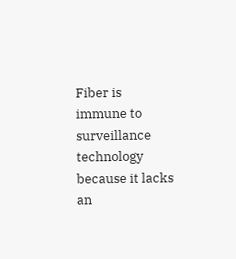Fiber is immune to surveillance technology because it lacks an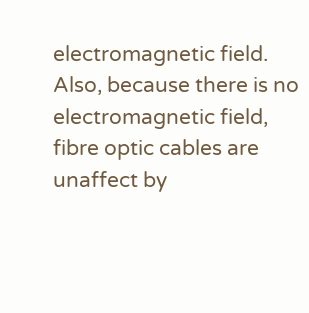electromagnetic field. Also, because there is no electromagnetic field, fibre optic cables are unaffect by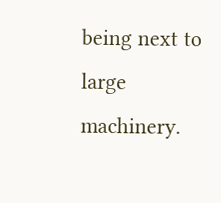being next to large machinery.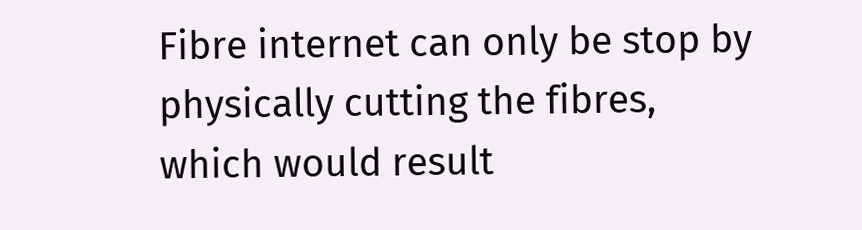Fibre internet can only be stop by physically cutting the fibres, which would result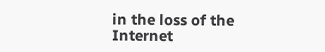in the loss of the Internet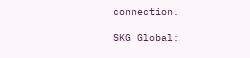connection.

SKG Global: